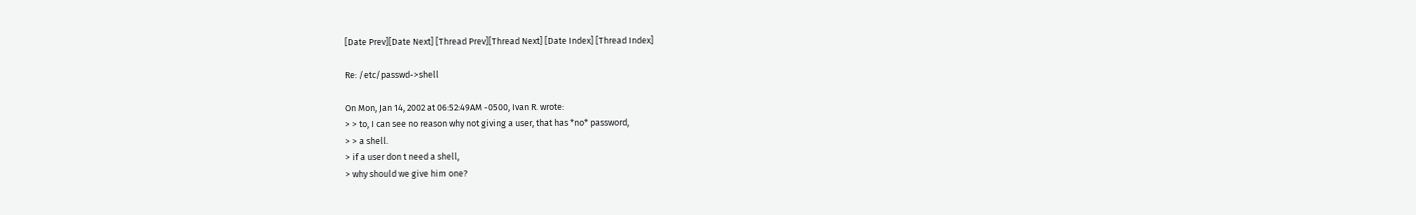[Date Prev][Date Next] [Thread Prev][Thread Next] [Date Index] [Thread Index]

Re: /etc/passwd->shell

On Mon, Jan 14, 2002 at 06:52:49AM -0500, Ivan R. wrote:
> > to, I can see no reason why not giving a user, that has *no* password,
> > a shell.
> if a user don t need a shell,
> why should we give him one?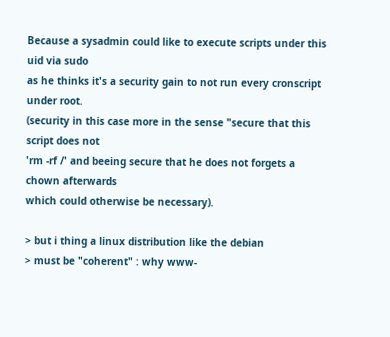Because a sysadmin could like to execute scripts under this uid via sudo
as he thinks it's a security gain to not run every cronscript under root.
(security in this case more in the sense "secure that this script does not
'rm -rf /' and beeing secure that he does not forgets a chown afterwards
which could otherwise be necessary).

> but i thing a linux distribution like the debian
> must be "coherent" : why www-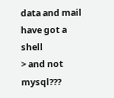data and mail have got a shell
> and not mysql???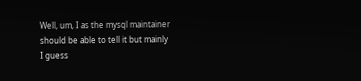Well, um, I as the mysql maintainer should be able to tell it but mainly
I guess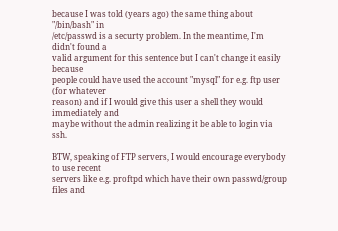because I was told (years ago) the same thing about "/bin/bash" in
/etc/passwd is a securty problem. In the meantime, I'm didn't found a
valid argument for this sentence but I can't change it easily because
people could have used the account "mysql" for e.g. ftp user (for whatever
reason) and if I would give this user a shell they would immediately and
maybe without the admin realizing it be able to login via ssh.

BTW, speaking of FTP servers, I would encourage everybody to use recent
servers like e.g. proftpd which have their own passwd/group files and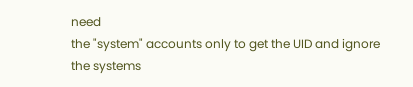need
the "system" accounts only to get the UID and ignore the systems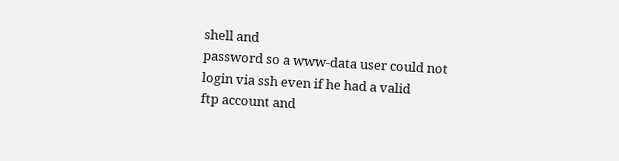shell and
password so a www-data user could not login via ssh even if he had a valid
ftp account and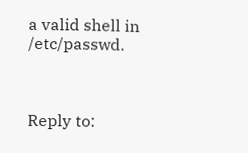a valid shell in /etc/passwd.



Reply to: